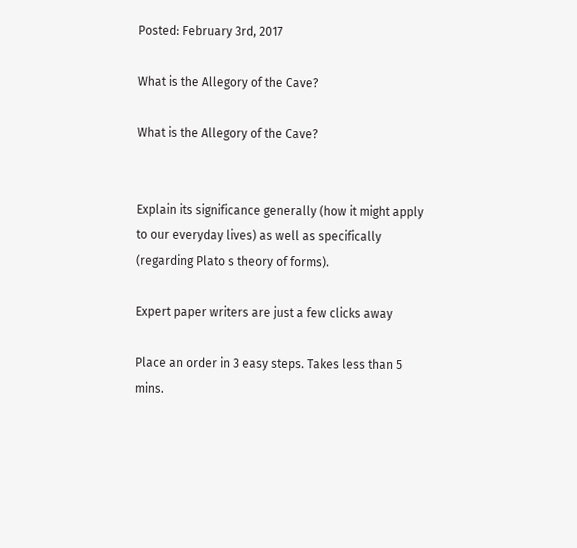Posted: February 3rd, 2017

What is the Allegory of the Cave?

What is the Allegory of the Cave?


Explain its significance generally (how it might apply to our everyday lives) as well as specifically (regarding Plato s theory of forms).

Expert paper writers are just a few clicks away

Place an order in 3 easy steps. Takes less than 5 mins.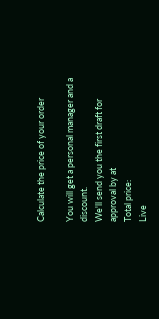Calculate the price of your order

You will get a personal manager and a discount.
We'll send you the first draft for approval by at
Total price:
Live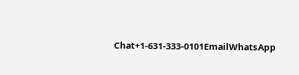Chat+1-631-333-0101EmailWhatsApp